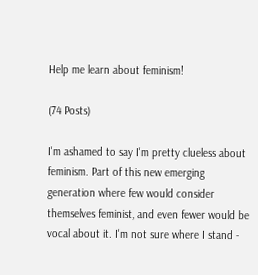Help me learn about feminism!

(74 Posts)

I'm ashamed to say I'm pretty clueless about feminism. Part of this new emerging generation where few would consider themselves feminist, and even fewer would be vocal about it. I'm not sure where I stand -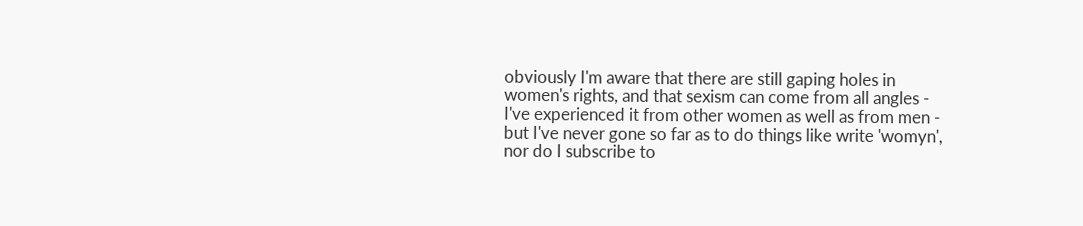obviously I'm aware that there are still gaping holes in women's rights, and that sexism can come from all angles - I've experienced it from other women as well as from men - but I've never gone so far as to do things like write 'womyn', nor do I subscribe to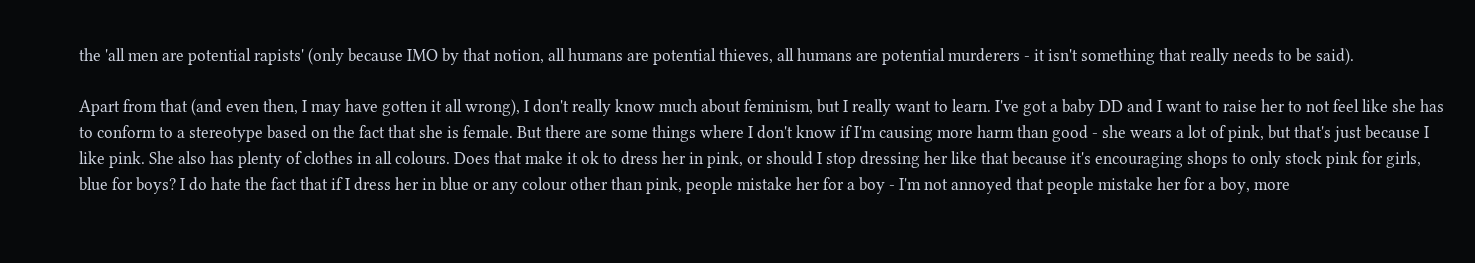the 'all men are potential rapists' (only because IMO by that notion, all humans are potential thieves, all humans are potential murderers - it isn't something that really needs to be said).

Apart from that (and even then, I may have gotten it all wrong), I don't really know much about feminism, but I really want to learn. I've got a baby DD and I want to raise her to not feel like she has to conform to a stereotype based on the fact that she is female. But there are some things where I don't know if I'm causing more harm than good - she wears a lot of pink, but that's just because I like pink. She also has plenty of clothes in all colours. Does that make it ok to dress her in pink, or should I stop dressing her like that because it's encouraging shops to only stock pink for girls, blue for boys? I do hate the fact that if I dress her in blue or any colour other than pink, people mistake her for a boy - I'm not annoyed that people mistake her for a boy, more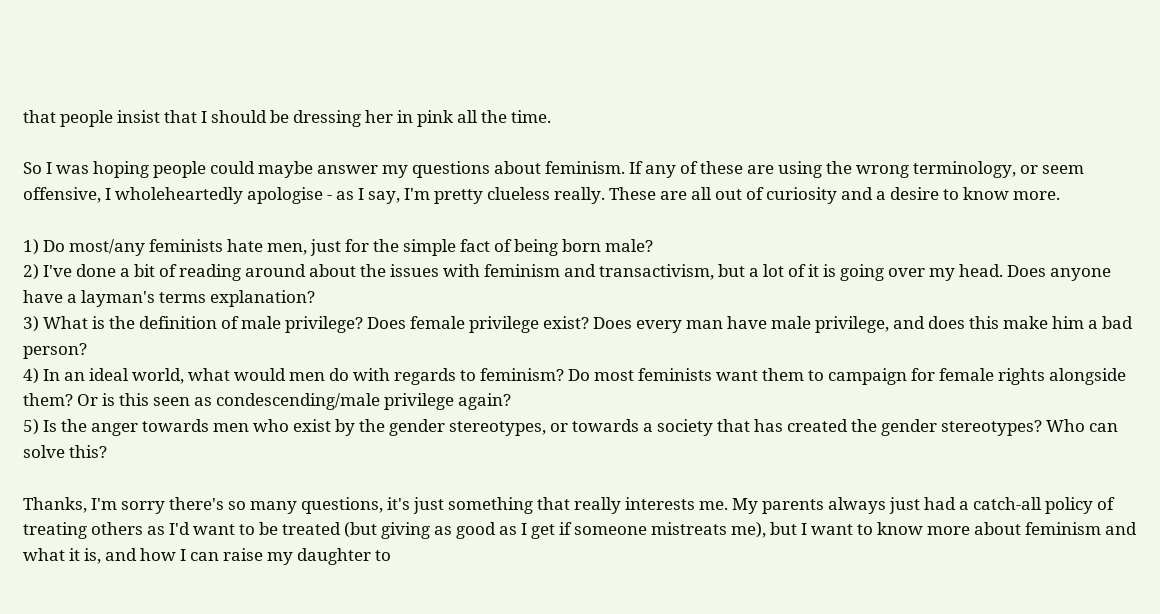that people insist that I should be dressing her in pink all the time.

So I was hoping people could maybe answer my questions about feminism. If any of these are using the wrong terminology, or seem offensive, I wholeheartedly apologise - as I say, I'm pretty clueless really. These are all out of curiosity and a desire to know more.

1) Do most/any feminists hate men, just for the simple fact of being born male?
2) I've done a bit of reading around about the issues with feminism and transactivism, but a lot of it is going over my head. Does anyone have a layman's terms explanation?
3) What is the definition of male privilege? Does female privilege exist? Does every man have male privilege, and does this make him a bad person?
4) In an ideal world, what would men do with regards to feminism? Do most feminists want them to campaign for female rights alongside them? Or is this seen as condescending/male privilege again?
5) Is the anger towards men who exist by the gender stereotypes, or towards a society that has created the gender stereotypes? Who can solve this?

Thanks, I'm sorry there's so many questions, it's just something that really interests me. My parents always just had a catch-all policy of treating others as I'd want to be treated (but giving as good as I get if someone mistreats me), but I want to know more about feminism and what it is, and how I can raise my daughter to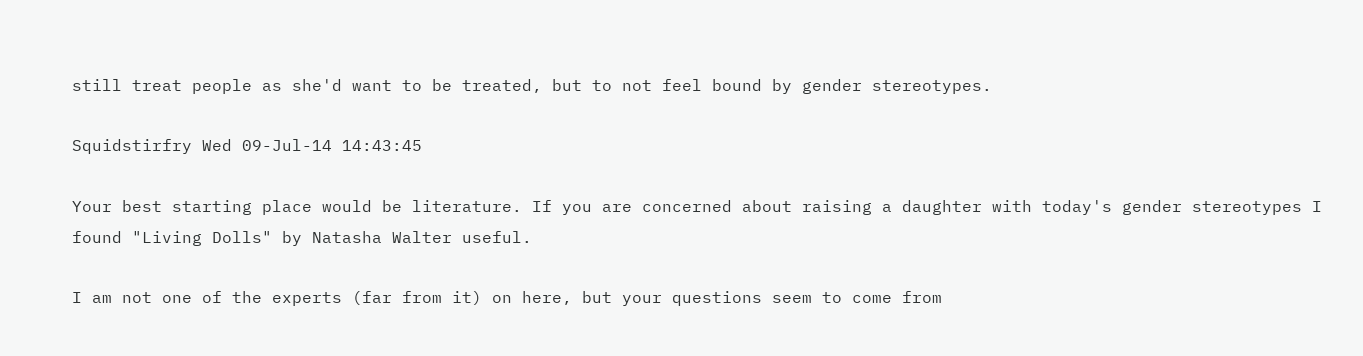still treat people as she'd want to be treated, but to not feel bound by gender stereotypes.

Squidstirfry Wed 09-Jul-14 14:43:45

Your best starting place would be literature. If you are concerned about raising a daughter with today's gender stereotypes I found "Living Dolls" by Natasha Walter useful.

I am not one of the experts (far from it) on here, but your questions seem to come from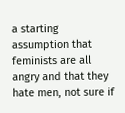a starting assumption that feminists are all angry and that they hate men, not sure if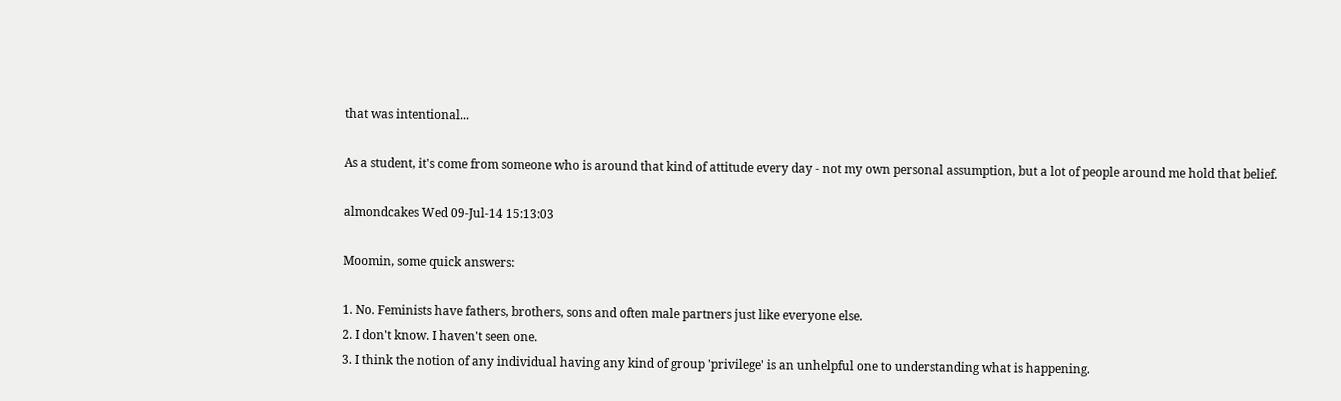that was intentional...

As a student, it's come from someone who is around that kind of attitude every day - not my own personal assumption, but a lot of people around me hold that belief.

almondcakes Wed 09-Jul-14 15:13:03

Moomin, some quick answers:

1. No. Feminists have fathers, brothers, sons and often male partners just like everyone else.
2. I don't know. I haven't seen one.
3. I think the notion of any individual having any kind of group 'privilege' is an unhelpful one to understanding what is happening.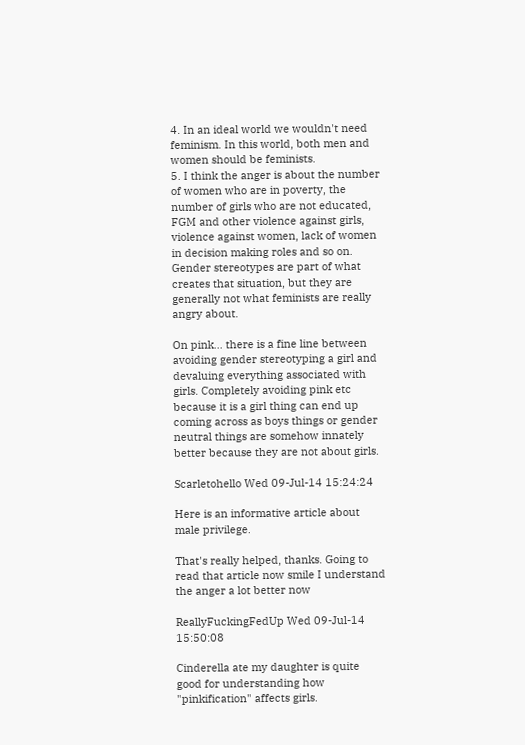4. In an ideal world we wouldn't need feminism. In this world, both men and women should be feminists.
5. I think the anger is about the number of women who are in poverty, the number of girls who are not educated, FGM and other violence against girls, violence against women, lack of women in decision making roles and so on. Gender stereotypes are part of what creates that situation, but they are generally not what feminists are really angry about.

On pink... there is a fine line between avoiding gender stereotyping a girl and devaluing everything associated with girls. Completely avoiding pink etc because it is a girl thing can end up coming across as boys things or gender neutral things are somehow innately better because they are not about girls.

Scarletohello Wed 09-Jul-14 15:24:24

Here is an informative article about male privilege.

That's really helped, thanks. Going to read that article now smile I understand the anger a lot better now

ReallyFuckingFedUp Wed 09-Jul-14 15:50:08

Cinderella ate my daughter is quite good for understanding how "pinkification" affects girls.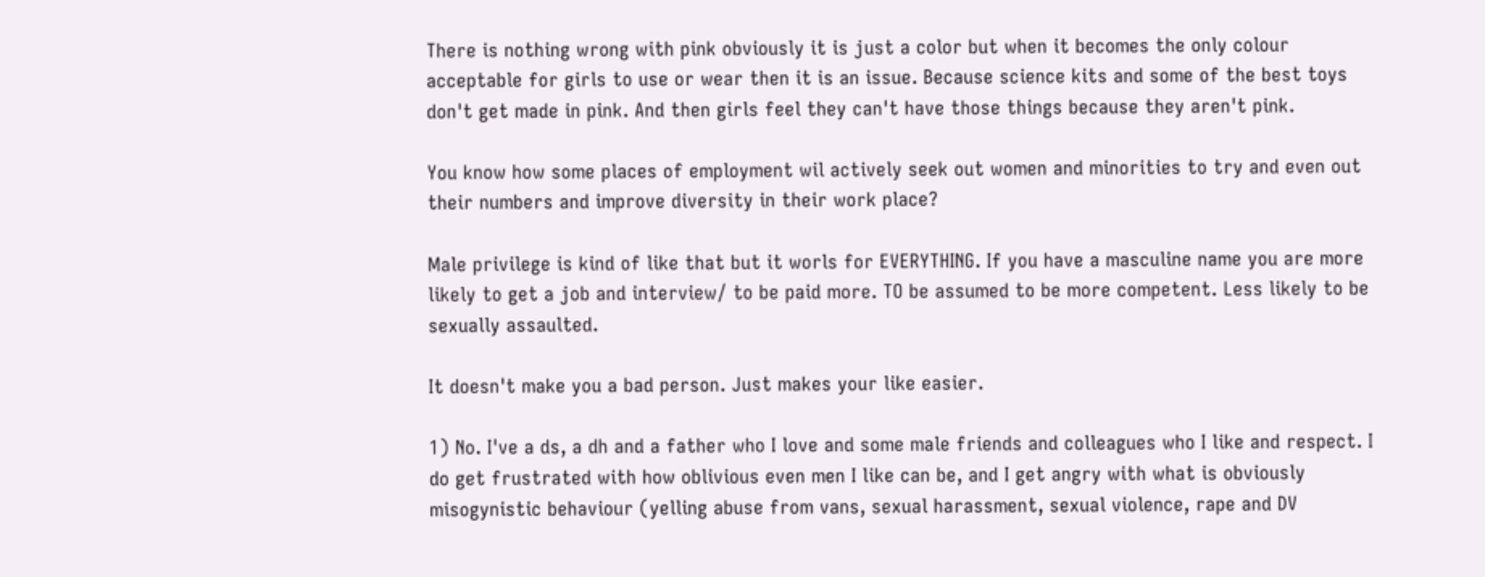There is nothing wrong with pink obviously it is just a color but when it becomes the only colour acceptable for girls to use or wear then it is an issue. Because science kits and some of the best toys don't get made in pink. And then girls feel they can't have those things because they aren't pink.

You know how some places of employment wil actively seek out women and minorities to try and even out their numbers and improve diversity in their work place?

Male privilege is kind of like that but it worls for EVERYTHING. If you have a masculine name you are more likely to get a job and interview/ to be paid more. TO be assumed to be more competent. Less likely to be sexually assaulted.

It doesn't make you a bad person. Just makes your like easier.

1) No. I've a ds, a dh and a father who I love and some male friends and colleagues who I like and respect. I do get frustrated with how oblivious even men I like can be, and I get angry with what is obviously misogynistic behaviour (yelling abuse from vans, sexual harassment, sexual violence, rape and DV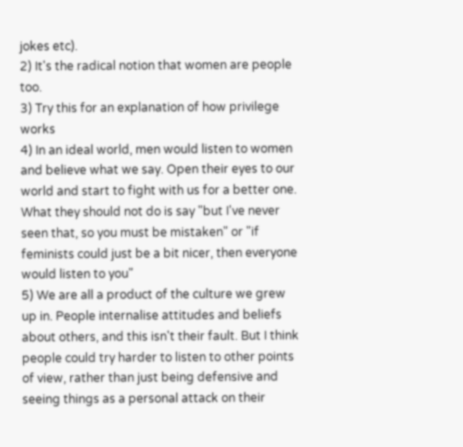jokes etc).
2) It's the radical notion that women are people too.
3) Try this for an explanation of how privilege works
4) In an ideal world, men would listen to women and believe what we say. Open their eyes to our world and start to fight with us for a better one. What they should not do is say "but I've never seen that, so you must be mistaken" or "if feminists could just be a bit nicer, then everyone would listen to you"
5) We are all a product of the culture we grew up in. People internalise attitudes and beliefs about others, and this isn't their fault. But I think people could try harder to listen to other points of view, rather than just being defensive and seeing things as a personal attack on their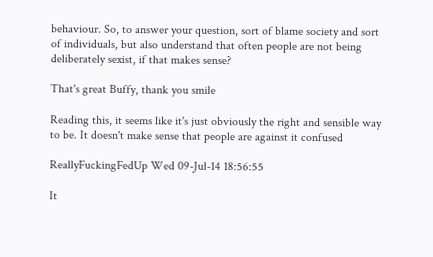behaviour. So, to answer your question, sort of blame society and sort of individuals, but also understand that often people are not being deliberately sexist, if that makes sense?

That's great Buffy, thank you smile

Reading this, it seems like it's just obviously the right and sensible way to be. It doesn't make sense that people are against it confused

ReallyFuckingFedUp Wed 09-Jul-14 18:56:55

It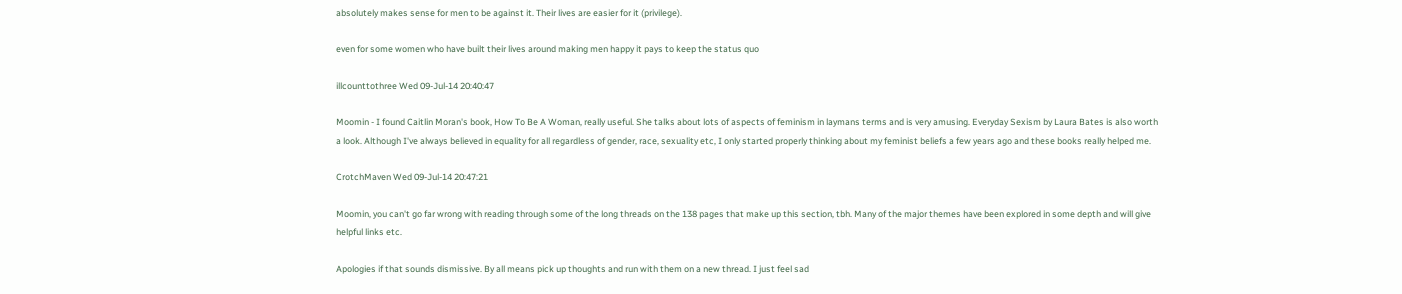absolutely makes sense for men to be against it. Their lives are easier for it (privilege).

even for some women who have built their lives around making men happy it pays to keep the status quo

illcounttothree Wed 09-Jul-14 20:40:47

Moomin - I found Caitlin Moran's book, How To Be A Woman, really useful. She talks about lots of aspects of feminism in laymans terms and is very amusing. Everyday Sexism by Laura Bates is also worth a look. Although I've always believed in equality for all regardless of gender, race, sexuality etc, I only started properly thinking about my feminist beliefs a few years ago and these books really helped me.

CrotchMaven Wed 09-Jul-14 20:47:21

Moomin, you can't go far wrong with reading through some of the long threads on the 138 pages that make up this section, tbh. Many of the major themes have been explored in some depth and will give helpful links etc.

Apologies if that sounds dismissive. By all means pick up thoughts and run with them on a new thread. I just feel sad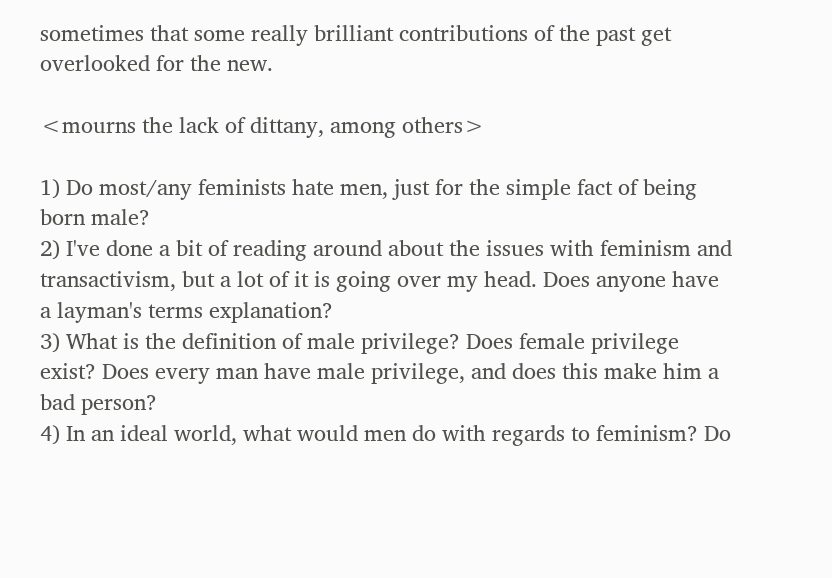sometimes that some really brilliant contributions of the past get overlooked for the new.

<mourns the lack of dittany, among others>

1) Do most/any feminists hate men, just for the simple fact of being born male?
2) I've done a bit of reading around about the issues with feminism and transactivism, but a lot of it is going over my head. Does anyone have a layman's terms explanation?
3) What is the definition of male privilege? Does female privilege exist? Does every man have male privilege, and does this make him a bad person?
4) In an ideal world, what would men do with regards to feminism? Do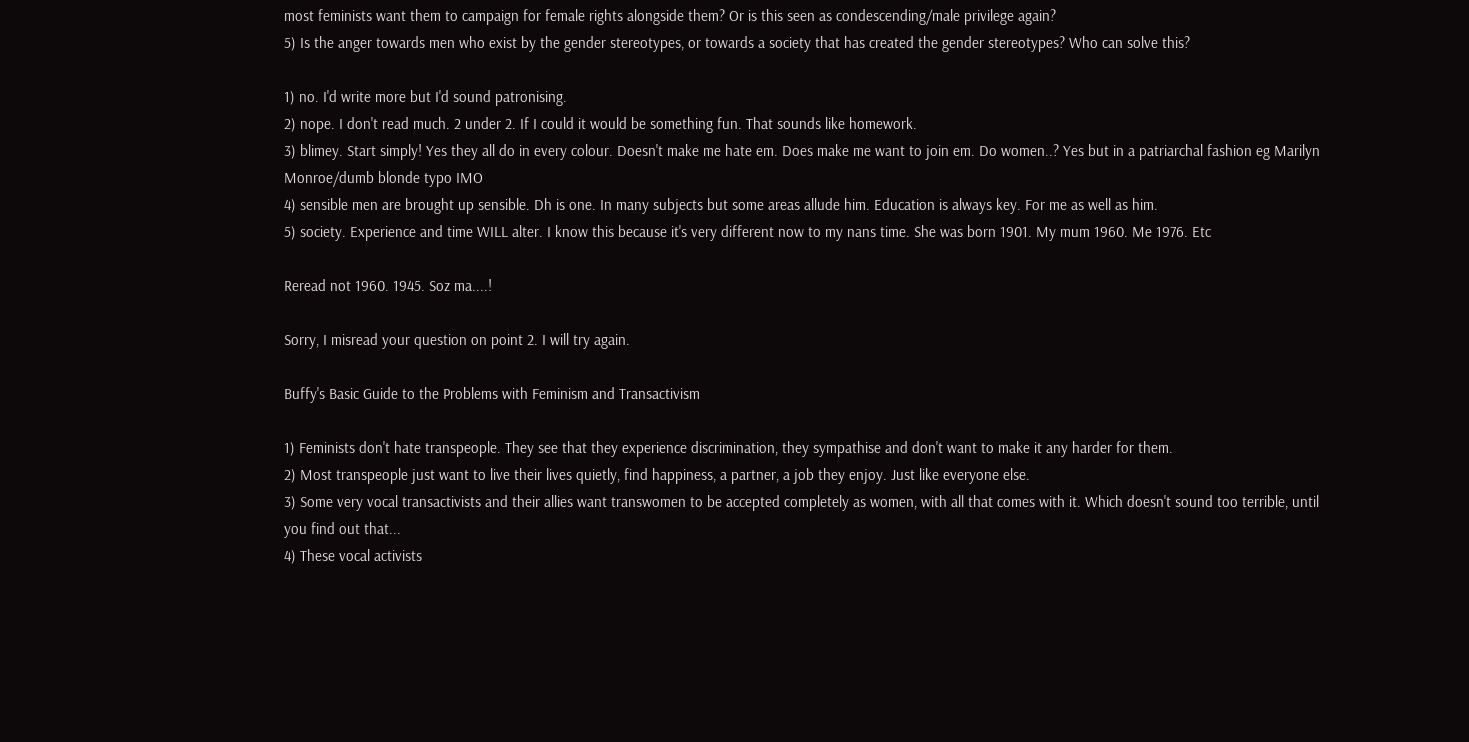most feminists want them to campaign for female rights alongside them? Or is this seen as condescending/male privilege again?
5) Is the anger towards men who exist by the gender stereotypes, or towards a society that has created the gender stereotypes? Who can solve this?

1) no. I'd write more but I'd sound patronising.
2) nope. I don't read much. 2 under 2. If I could it would be something fun. That sounds like homework.
3) blimey. Start simply! Yes they all do in every colour. Doesn't make me hate em. Does make me want to join em. Do women..? Yes but in a patriarchal fashion eg Marilyn Monroe/dumb blonde typo IMO
4) sensible men are brought up sensible. Dh is one. In many subjects but some areas allude him. Education is always key. For me as well as him.
5) society. Experience and time WILL alter. I know this because it's very different now to my nans time. She was born 1901. My mum 1960. Me 1976. Etc

Reread not 1960. 1945. Soz ma....!

Sorry, I misread your question on point 2. I will try again.

Buffy's Basic Guide to the Problems with Feminism and Transactivism

1) Feminists don't hate transpeople. They see that they experience discrimination, they sympathise and don't want to make it any harder for them.
2) Most transpeople just want to live their lives quietly, find happiness, a partner, a job they enjoy. Just like everyone else.
3) Some very vocal transactivists and their allies want transwomen to be accepted completely as women, with all that comes with it. Which doesn't sound too terrible, until you find out that...
4) These vocal activists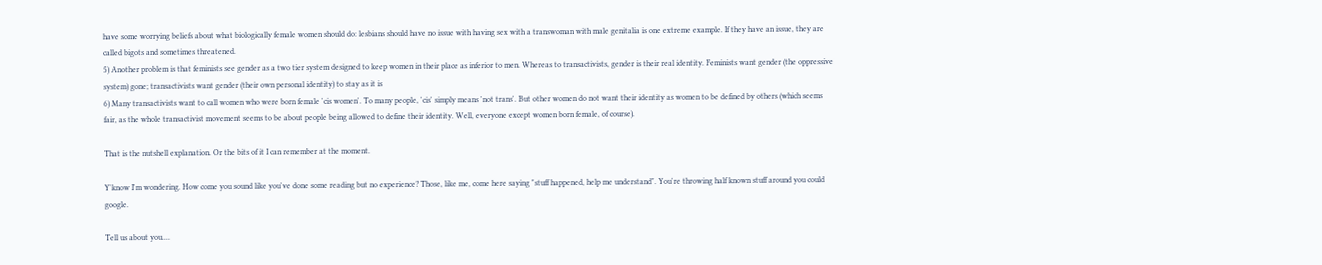have some worrying beliefs about what biologically female women should do: lesbians should have no issue with having sex with a transwoman with male genitalia is one extreme example. If they have an issue, they are called bigots and sometimes threatened.
5) Another problem is that feminists see gender as a two tier system designed to keep women in their place as inferior to men. Whereas to transactivists, gender is their real identity. Feminists want gender (the oppressive system) gone; transactivists want gender (their own personal identity) to stay as it is
6) Many transactivists want to call women who were born female 'cis women'. To many people, 'cis' simply means 'not trans'. But other women do not want their identity as women to be defined by others (which seems fair, as the whole transactivist movement seems to be about people being allowed to define their identity. Well, everyone except women born female, of course).

That is the nutshell explanation. Or the bits of it I can remember at the moment.

Y'know I'm wondering. How come you sound like you've done some reading but no experience? Those, like me, come here saying "stuff happened, help me understand". You're throwing half known stuff around you could google.

Tell us about you....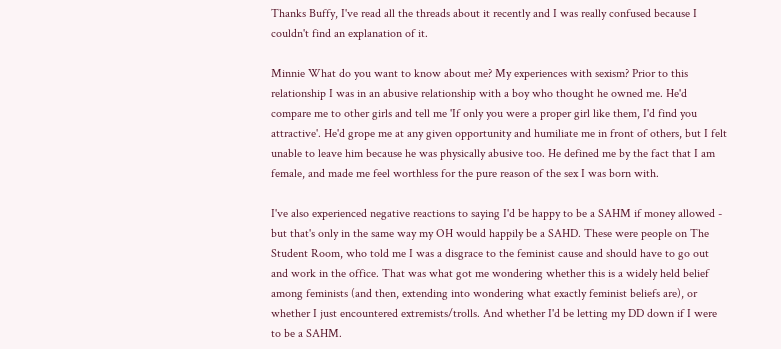Thanks Buffy, I've read all the threads about it recently and I was really confused because I couldn't find an explanation of it.

Minnie What do you want to know about me? My experiences with sexism? Prior to this relationship I was in an abusive relationship with a boy who thought he owned me. He'd compare me to other girls and tell me 'If only you were a proper girl like them, I'd find you attractive'. He'd grope me at any given opportunity and humiliate me in front of others, but I felt unable to leave him because he was physically abusive too. He defined me by the fact that I am female, and made me feel worthless for the pure reason of the sex I was born with.

I've also experienced negative reactions to saying I'd be happy to be a SAHM if money allowed - but that's only in the same way my OH would happily be a SAHD. These were people on The Student Room, who told me I was a disgrace to the feminist cause and should have to go out and work in the office. That was what got me wondering whether this is a widely held belief among feminists (and then, extending into wondering what exactly feminist beliefs are), or whether I just encountered extremists/trolls. And whether I'd be letting my DD down if I were to be a SAHM.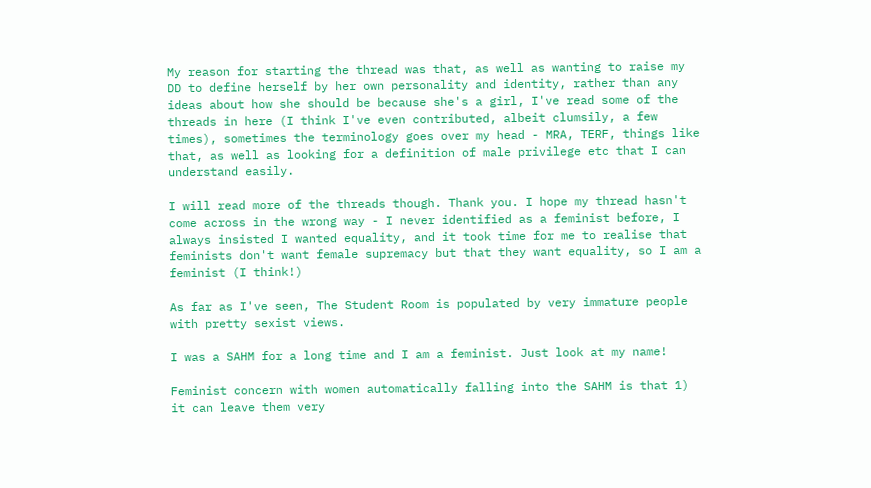My reason for starting the thread was that, as well as wanting to raise my DD to define herself by her own personality and identity, rather than any ideas about how she should be because she's a girl, I've read some of the threads in here (I think I've even contributed, albeit clumsily, a few times), sometimes the terminology goes over my head - MRA, TERF, things like that, as well as looking for a definition of male privilege etc that I can understand easily.

I will read more of the threads though. Thank you. I hope my thread hasn't come across in the wrong way - I never identified as a feminist before, I always insisted I wanted equality, and it took time for me to realise that feminists don't want female supremacy but that they want equality, so I am a feminist (I think!)

As far as I've seen, The Student Room is populated by very immature people with pretty sexist views.

I was a SAHM for a long time and I am a feminist. Just look at my name!

Feminist concern with women automatically falling into the SAHM is that 1) it can leave them very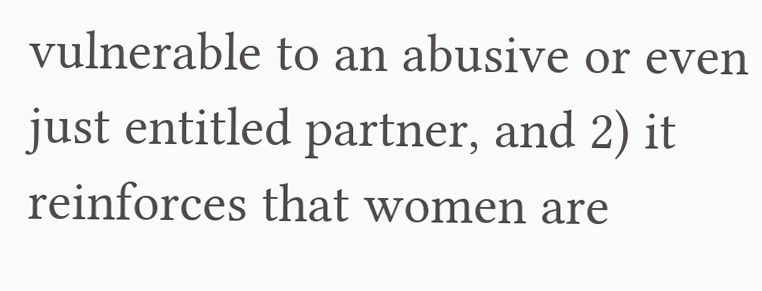vulnerable to an abusive or even just entitled partner, and 2) it reinforces that women are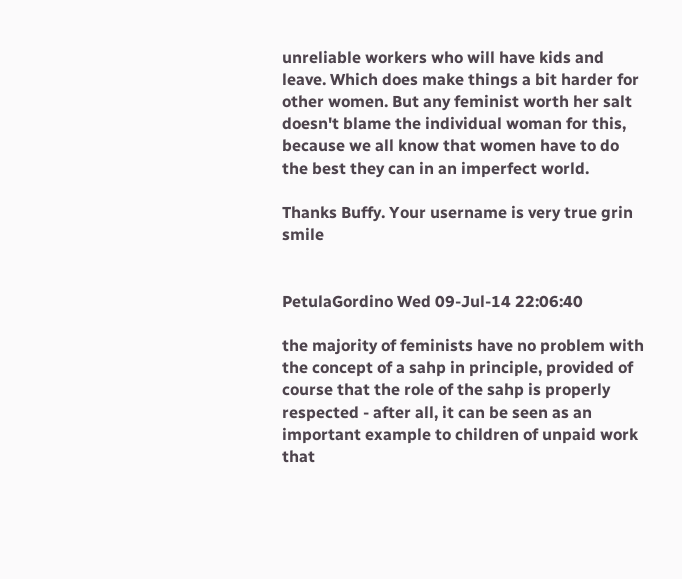unreliable workers who will have kids and leave. Which does make things a bit harder for other women. But any feminist worth her salt doesn't blame the individual woman for this, because we all know that women have to do the best they can in an imperfect world.

Thanks Buffy. Your username is very true grin smile


PetulaGordino Wed 09-Jul-14 22:06:40

the majority of feminists have no problem with the concept of a sahp in principle, provided of course that the role of the sahp is properly respected - after all, it can be seen as an important example to children of unpaid work that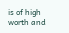is of high worth and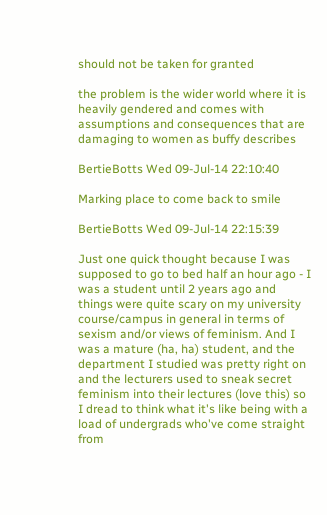should not be taken for granted

the problem is the wider world where it is heavily gendered and comes with assumptions and consequences that are damaging to women as buffy describes

BertieBotts Wed 09-Jul-14 22:10:40

Marking place to come back to smile

BertieBotts Wed 09-Jul-14 22:15:39

Just one quick thought because I was supposed to go to bed half an hour ago - I was a student until 2 years ago and things were quite scary on my university course/campus in general in terms of sexism and/or views of feminism. And I was a mature (ha, ha) student, and the department I studied was pretty right on and the lecturers used to sneak secret feminism into their lectures (love this) so I dread to think what it's like being with a load of undergrads who've come straight from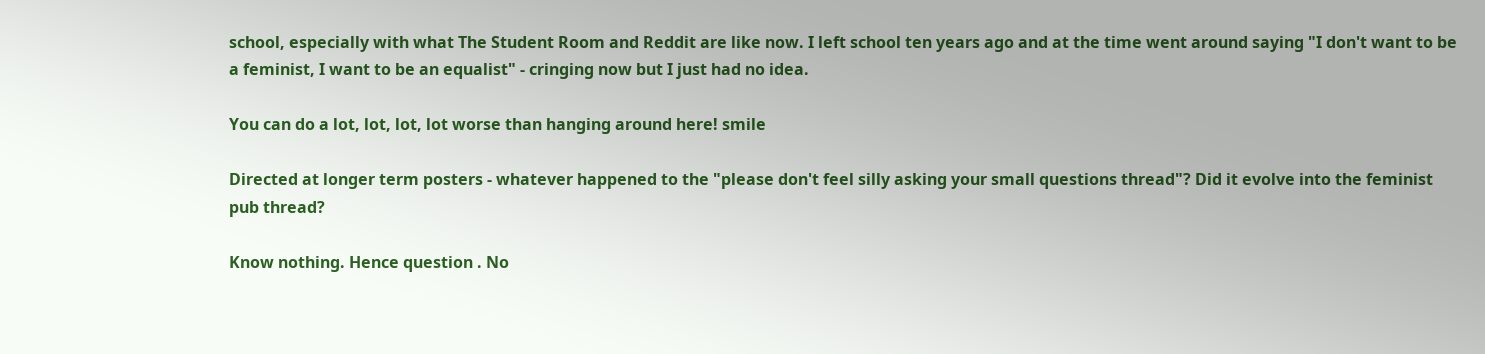school, especially with what The Student Room and Reddit are like now. I left school ten years ago and at the time went around saying "I don't want to be a feminist, I want to be an equalist" - cringing now but I just had no idea.

You can do a lot, lot, lot, lot worse than hanging around here! smile

Directed at longer term posters - whatever happened to the "please don't feel silly asking your small questions thread"? Did it evolve into the feminist pub thread?

Know nothing. Hence question . No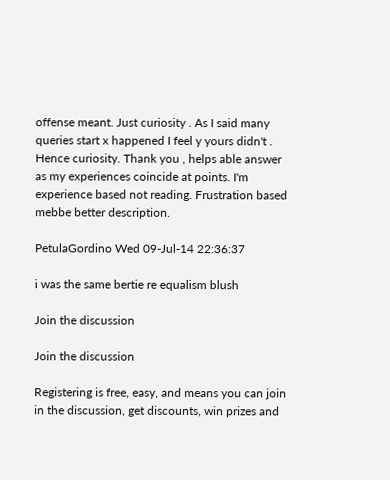offense meant. Just curiosity . As I said many queries start x happened I feel y yours didn't . Hence curiosity. Thank you , helps able answer as my experiences coincide at points. I'm experience based not reading. Frustration based mebbe better description.

PetulaGordino Wed 09-Jul-14 22:36:37

i was the same bertie re equalism blush

Join the discussion

Join the discussion

Registering is free, easy, and means you can join in the discussion, get discounts, win prizes and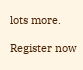lots more.

Register now